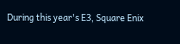During this year's E3, Square Enix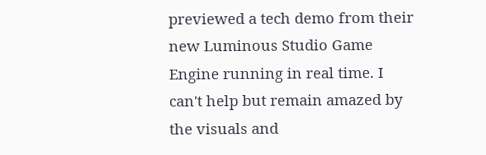previewed a tech demo from their new Luminous Studio Game Engine running in real time. I can't help but remain amazed by the visuals and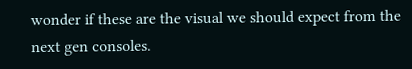wonder if these are the visual we should expect from the next gen consoles.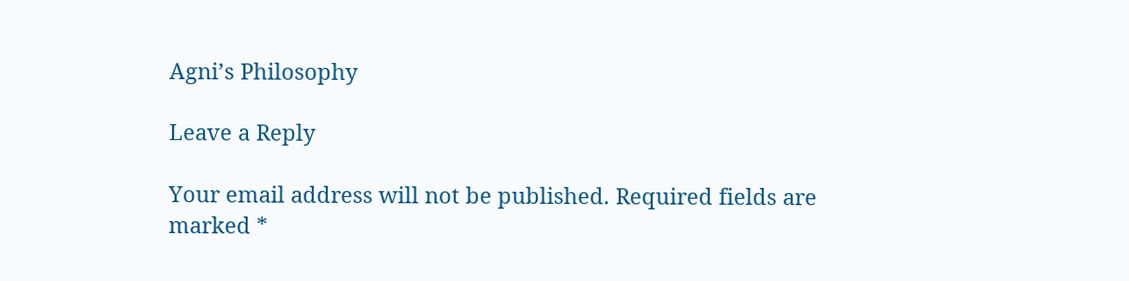Agni’s Philosophy

Leave a Reply

Your email address will not be published. Required fields are marked *